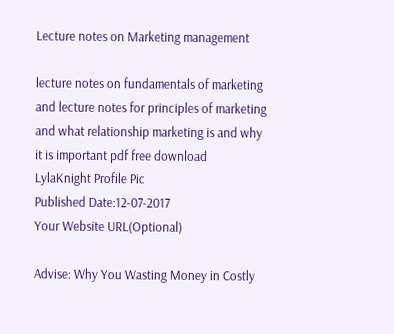Lecture notes on Marketing management

lecture notes on fundamentals of marketing and lecture notes for principles of marketing and what relationship marketing is and why it is important pdf free download
LylaKnight Profile Pic
Published Date:12-07-2017
Your Website URL(Optional)

Advise: Why You Wasting Money in Costly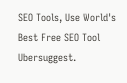SEO Tools, Use World's Best Free SEO Tool Ubersuggest.